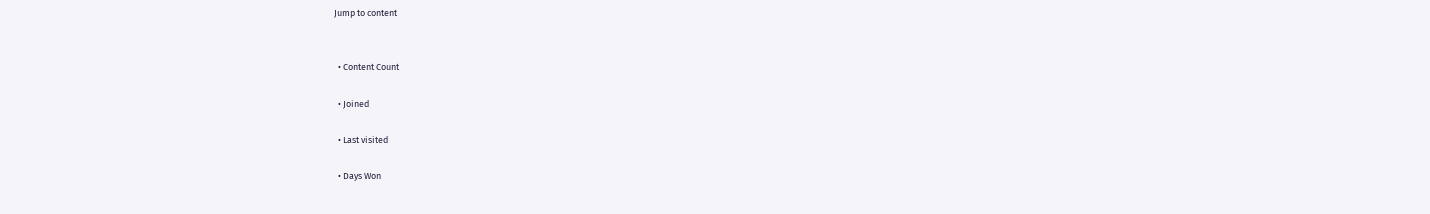Jump to content


  • Content Count

  • Joined

  • Last visited

  • Days Won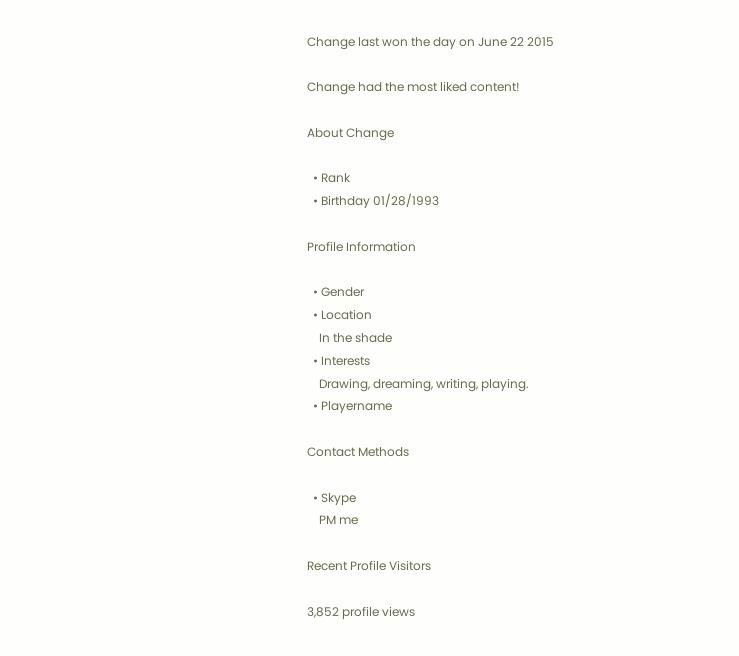Change last won the day on June 22 2015

Change had the most liked content!

About Change

  • Rank
  • Birthday 01/28/1993

Profile Information

  • Gender
  • Location
    In the shade
  • Interests
    Drawing, dreaming, writing, playing.
  • Playername

Contact Methods

  • Skype
    PM me

Recent Profile Visitors

3,852 profile views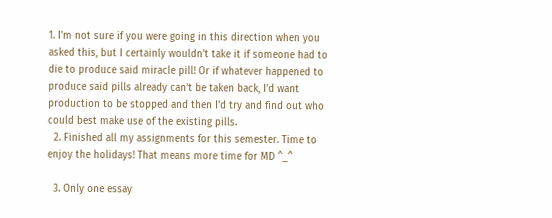1. I'm not sure if you were going in this direction when you asked this, but I certainly wouldn't take it if someone had to die to produce said miracle pill! Or if whatever happened to produce said pills already can't be taken back, I'd want production to be stopped and then I'd try and find out who could best make use of the existing pills.
  2. Finished all my assignments for this semester. Time to enjoy the holidays! That means more time for MD ^_^

  3. Only one essay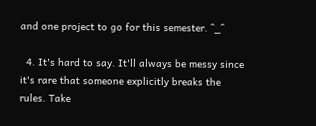and one project to go for this semester. ^_^

  4. It's hard to say. It'll always be messy since it's rare that someone explicitly breaks the rules. Take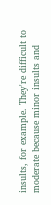insults, for example. They're difficult to moderate because minor insults and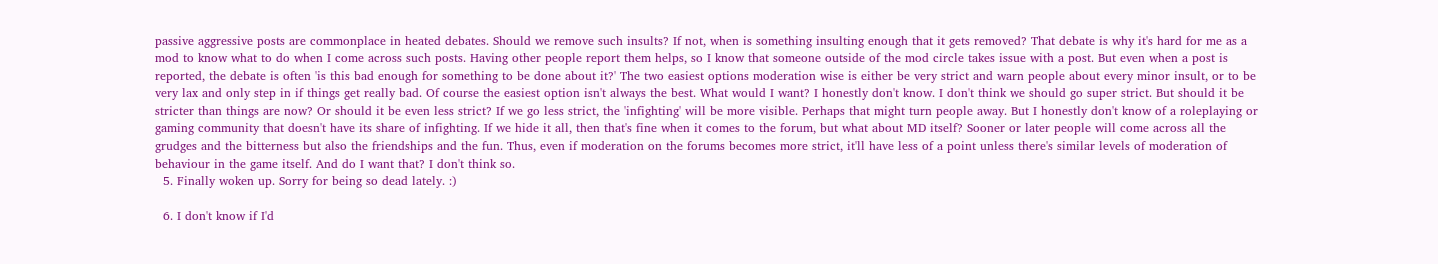passive aggressive posts are commonplace in heated debates. Should we remove such insults? If not, when is something insulting enough that it gets removed? That debate is why it's hard for me as a mod to know what to do when I come across such posts. Having other people report them helps, so I know that someone outside of the mod circle takes issue with a post. But even when a post is reported, the debate is often 'is this bad enough for something to be done about it?' The two easiest options moderation wise is either be very strict and warn people about every minor insult, or to be very lax and only step in if things get really bad. Of course the easiest option isn't always the best. What would I want? I honestly don't know. I don't think we should go super strict. But should it be stricter than things are now? Or should it be even less strict? If we go less strict, the 'infighting' will be more visible. Perhaps that might turn people away. But I honestly don't know of a roleplaying or gaming community that doesn't have its share of infighting. If we hide it all, then that's fine when it comes to the forum, but what about MD itself? Sooner or later people will come across all the grudges and the bitterness but also the friendships and the fun. Thus, even if moderation on the forums becomes more strict, it'll have less of a point unless there's similar levels of moderation of behaviour in the game itself. And do I want that? I don't think so.
  5. Finally woken up. Sorry for being so dead lately. :)

  6. I don't know if I'd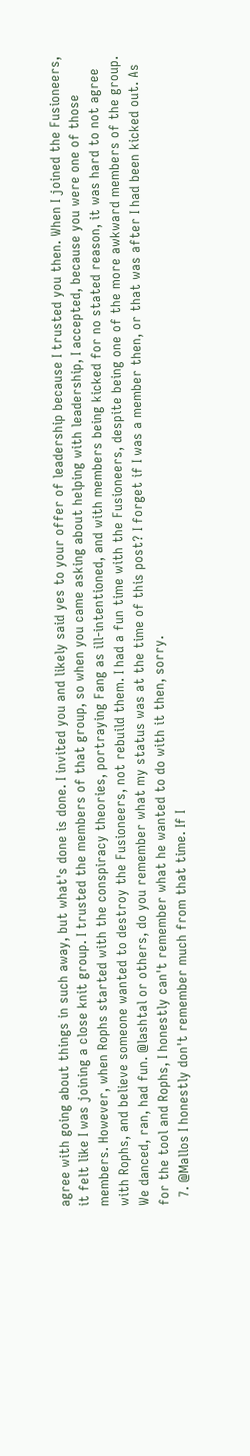agree with going about things in such away, but what's done is done. I invited you and likely said yes to your offer of leadership because I trusted you then. When I joined the Fusioneers, it felt like I was joining a close knit group. I trusted the members of that group, so when you came asking about helping with leadership, I accepted, because you were one of those members. However, when Rophs started with the conspiracy theories, portraying Fang as ill-intentioned, and with members being kicked for no stated reason, it was hard to not agree with Rophs, and believe someone wanted to destroy the Fusioneers, not rebuild them. I had a fun time with the Fusioneers, despite being one of the more awkward members of the group. We danced, ran, had fun. @lashtal or others, do you remember what my status was at the time of this post? I forget if I was a member then, or that was after I had been kicked out. As for the tool and Rophs, I honestly can't remember what he wanted to do with it then, sorry.
  7. @Mallos I honestly don't remember much from that time. If I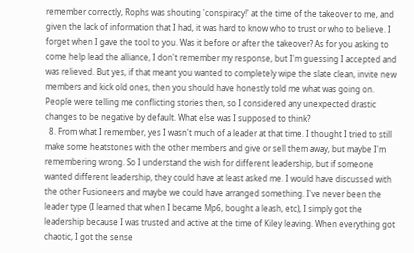remember correctly, Rophs was shouting 'conspiracy!' at the time of the takeover to me, and given the lack of information that I had, it was hard to know who to trust or who to believe. I forget when I gave the tool to you. Was it before or after the takeover? As for you asking to come help lead the alliance, I don't remember my response, but I'm guessing I accepted and was relieved. But yes, if that meant you wanted to completely wipe the slate clean, invite new members and kick old ones, then you should have honestly told me what was going on. People were telling me conflicting stories then, so I considered any unexpected drastic changes to be negative by default. What else was I supposed to think?
  8. From what I remember, yes I wasn't much of a leader at that time. I thought I tried to still make some heatstones with the other members and give or sell them away, but maybe I'm remembering wrong. So I understand the wish for different leadership, but if someone wanted different leadership, they could have at least asked me. I would have discussed with the other Fusioneers and maybe we could have arranged something. I've never been the leader type (I learned that when I became Mp6, bought a leash, etc), I simply got the leadership because I was trusted and active at the time of Kiley leaving. When everything got chaotic, I got the sense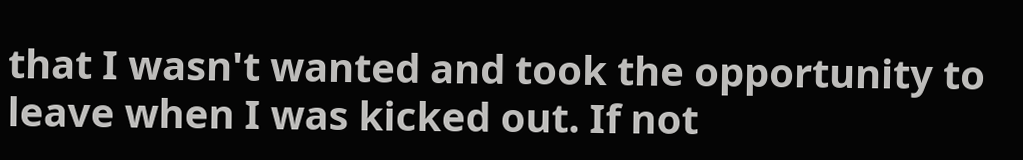that I wasn't wanted and took the opportunity to leave when I was kicked out. If not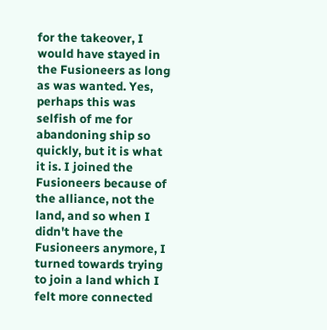for the takeover, I would have stayed in the Fusioneers as long as was wanted. Yes, perhaps this was selfish of me for abandoning ship so quickly, but it is what it is. I joined the Fusioneers because of the alliance, not the land, and so when I didn't have the Fusioneers anymore, I turned towards trying to join a land which I felt more connected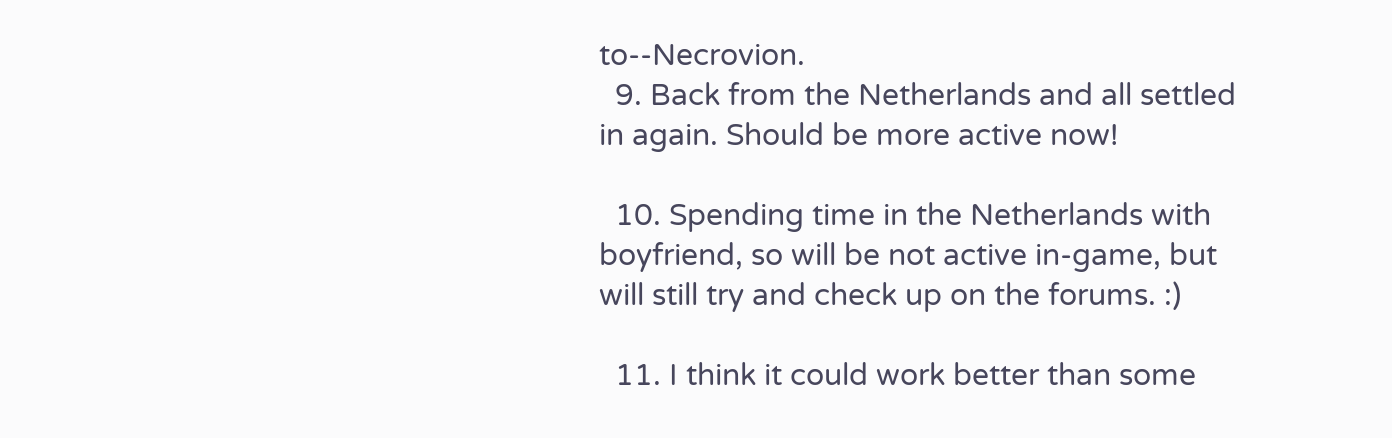to--Necrovion.
  9. Back from the Netherlands and all settled in again. Should be more active now!

  10. Spending time in the Netherlands with boyfriend, so will be not active in-game, but will still try and check up on the forums. :)

  11. I think it could work better than some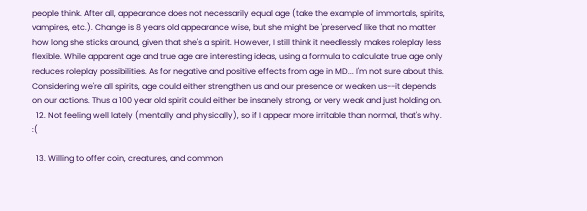people think. After all, appearance does not necessarily equal age (take the example of immortals, spirits, vampires, etc.). Change is 8 years old appearance wise, but she might be 'preserved' like that no matter how long she sticks around, given that she's a spirit. However, I still think it needlessly makes roleplay less flexible. While apparent age and true age are interesting ideas, using a formula to calculate true age only reduces roleplay possibilities. As for negative and positive effects from age in MD... I'm not sure about this. Considering we're all spirits, age could either strengthen us and our presence or weaken us--it depends on our actions. Thus a 100 year old spirit could either be insanely strong, or very weak and just holding on.
  12. Not feeling well lately (mentally and physically), so if I appear more irritable than normal, that's why. :(

  13. Willing to offer coin, creatures, and common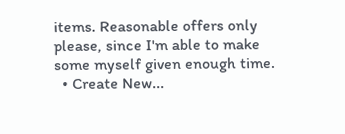items. Reasonable offers only please, since I'm able to make some myself given enough time.
  • Create New...